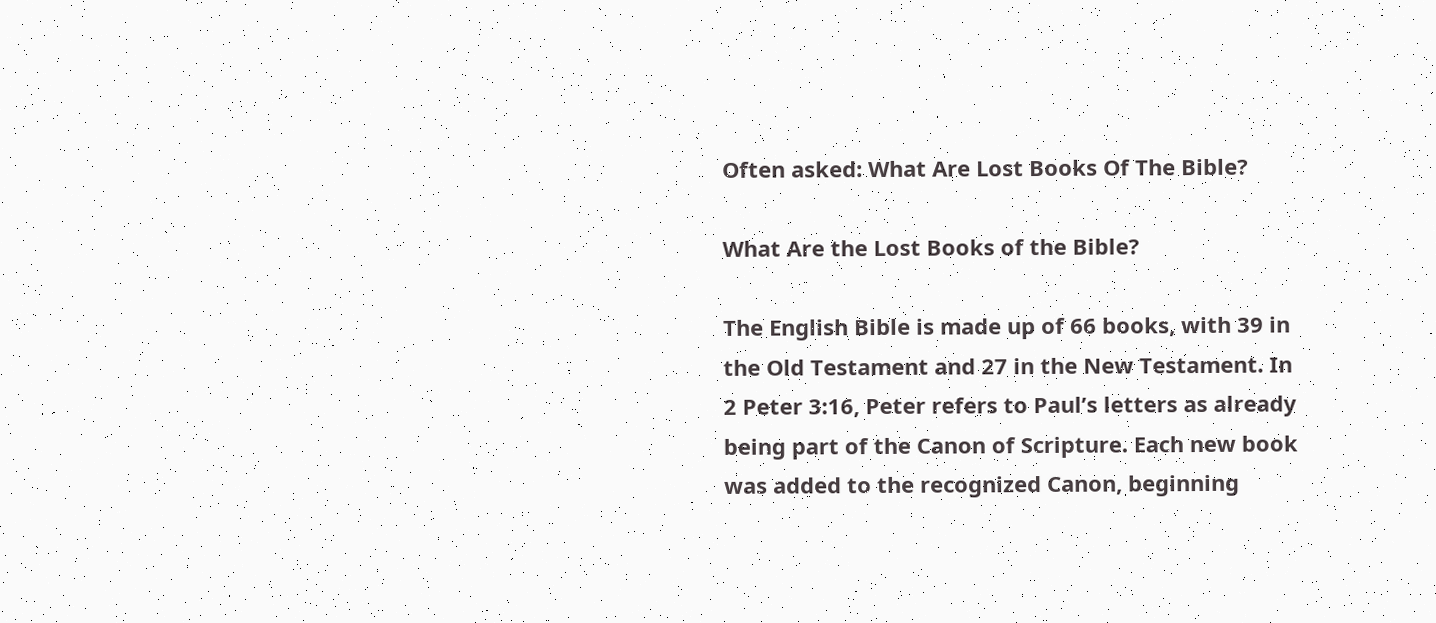Often asked: What Are Lost Books Of The Bible?

What Are the Lost Books of the Bible?

The English Bible is made up of 66 books, with 39 in the Old Testament and 27 in the New Testament. In 2 Peter 3:16, Peter refers to Paul’s letters as already being part of the Canon of Scripture. Each new book was added to the recognized Canon, beginning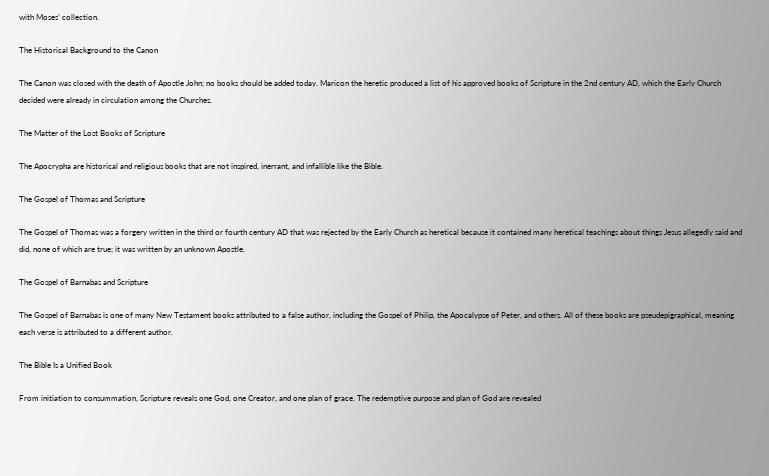with Moses’ collection.

The Historical Background to the Canon

The Canon was closed with the death of Apostle John; no books should be added today. Maricon the heretic produced a list of his approved books of Scripture in the 2nd century AD, which the Early Church decided were already in circulation among the Churches.

The Matter of the Lost Books of Scripture

The Apocrypha are historical and religious books that are not inspired, inerrant, and infallible like the Bible.

The Gospel of Thomas and Scripture

The Gospel of Thomas was a forgery written in the third or fourth century AD that was rejected by the Early Church as heretical because it contained many heretical teachings about things Jesus allegedly said and did, none of which are true; it was written by an unknown Apostle.

The Gospel of Barnabas and Scripture

The Gospel of Barnabas is one of many New Testament books attributed to a false author, including the Gospel of Philip, the Apocalypse of Peter, and others. All of these books are pseudepigraphical, meaning each verse is attributed to a different author.

The Bible Is a Unified Book

From initiation to consummation, Scripture reveals one God, one Creator, and one plan of grace. The redemptive purpose and plan of God are revealed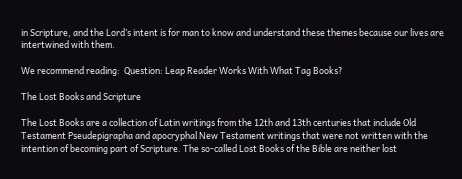in Scripture, and the Lord’s intent is for man to know and understand these themes because our lives are intertwined with them.

We recommend reading:  Question: Leap Reader Works With What Tag Books?

The Lost Books and Scripture

The Lost Books are a collection of Latin writings from the 12th and 13th centuries that include Old Testament Pseudepigrapha and apocryphal New Testament writings that were not written with the intention of becoming part of Scripture. The so-called Lost Books of the Bible are neither lost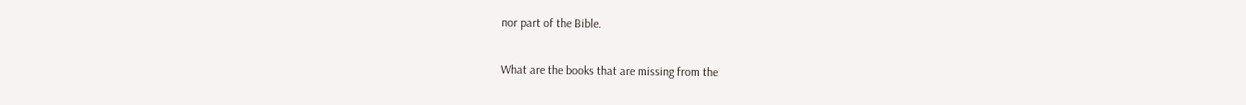nor part of the Bible.

What are the books that are missing from the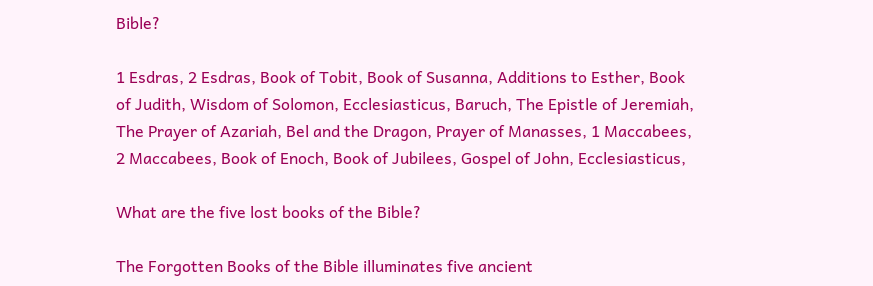Bible?

1 Esdras, 2 Esdras, Book of Tobit, Book of Susanna, Additions to Esther, Book of Judith, Wisdom of Solomon, Ecclesiasticus, Baruch, The Epistle of Jeremiah, The Prayer of Azariah, Bel and the Dragon, Prayer of Manasses, 1 Maccabees, 2 Maccabees, Book of Enoch, Book of Jubilees, Gospel of John, Ecclesiasticus,

What are the five lost books of the Bible?

The Forgotten Books of the Bible illuminates five ancient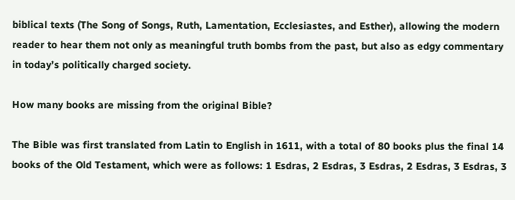biblical texts (The Song of Songs, Ruth, Lamentation, Ecclesiastes, and Esther), allowing the modern reader to hear them not only as meaningful truth bombs from the past, but also as edgy commentary in today’s politically charged society.

How many books are missing from the original Bible?

The Bible was first translated from Latin to English in 1611, with a total of 80 books plus the final 14 books of the Old Testament, which were as follows: 1 Esdras, 2 Esdras, 3 Esdras, 2 Esdras, 3 Esdras, 3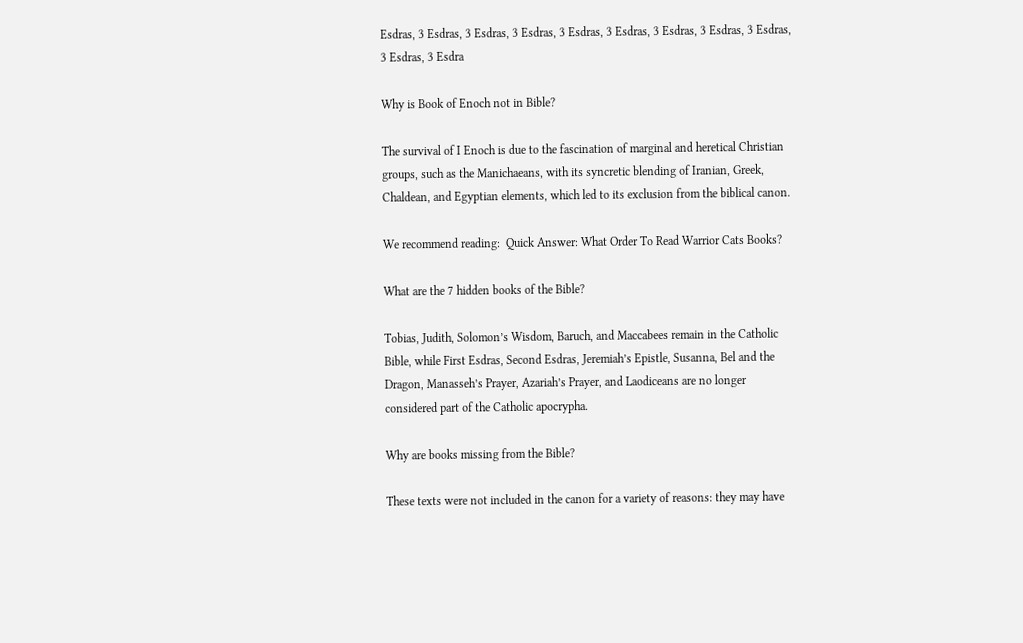Esdras, 3 Esdras, 3 Esdras, 3 Esdras, 3 Esdras, 3 Esdras, 3 Esdras, 3 Esdras, 3 Esdras, 3 Esdras, 3 Esdra

Why is Book of Enoch not in Bible?

The survival of I Enoch is due to the fascination of marginal and heretical Christian groups, such as the Manichaeans, with its syncretic blending of Iranian, Greek, Chaldean, and Egyptian elements, which led to its exclusion from the biblical canon.

We recommend reading:  Quick Answer: What Order To Read Warrior Cats Books?

What are the 7 hidden books of the Bible?

Tobias, Judith, Solomon’s Wisdom, Baruch, and Maccabees remain in the Catholic Bible, while First Esdras, Second Esdras, Jeremiah’s Epistle, Susanna, Bel and the Dragon, Manasseh’s Prayer, Azariah’s Prayer, and Laodiceans are no longer considered part of the Catholic apocrypha.

Why are books missing from the Bible?

These texts were not included in the canon for a variety of reasons: they may have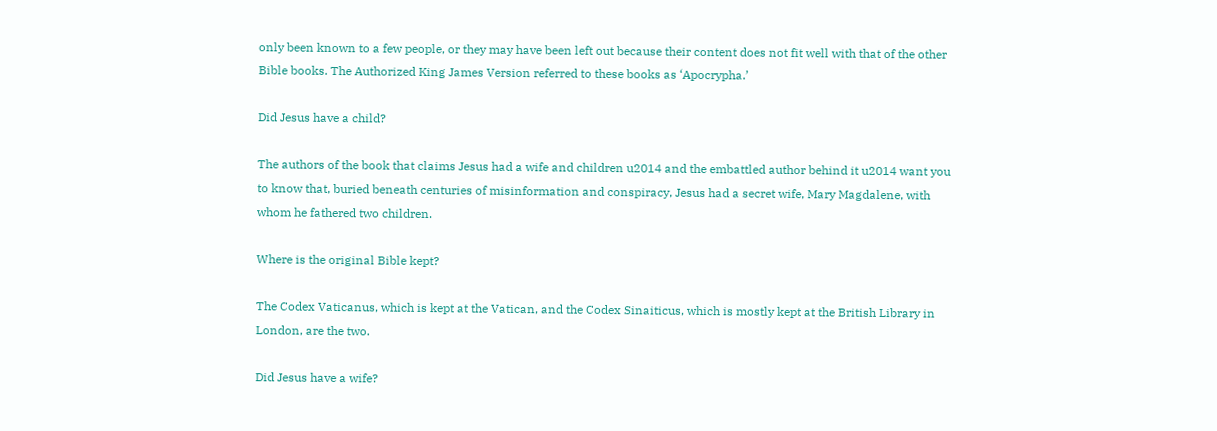only been known to a few people, or they may have been left out because their content does not fit well with that of the other Bible books. The Authorized King James Version referred to these books as ‘Apocrypha.’

Did Jesus have a child?

The authors of the book that claims Jesus had a wife and children u2014 and the embattled author behind it u2014 want you to know that, buried beneath centuries of misinformation and conspiracy, Jesus had a secret wife, Mary Magdalene, with whom he fathered two children.

Where is the original Bible kept?

The Codex Vaticanus, which is kept at the Vatican, and the Codex Sinaiticus, which is mostly kept at the British Library in London, are the two.

Did Jesus have a wife?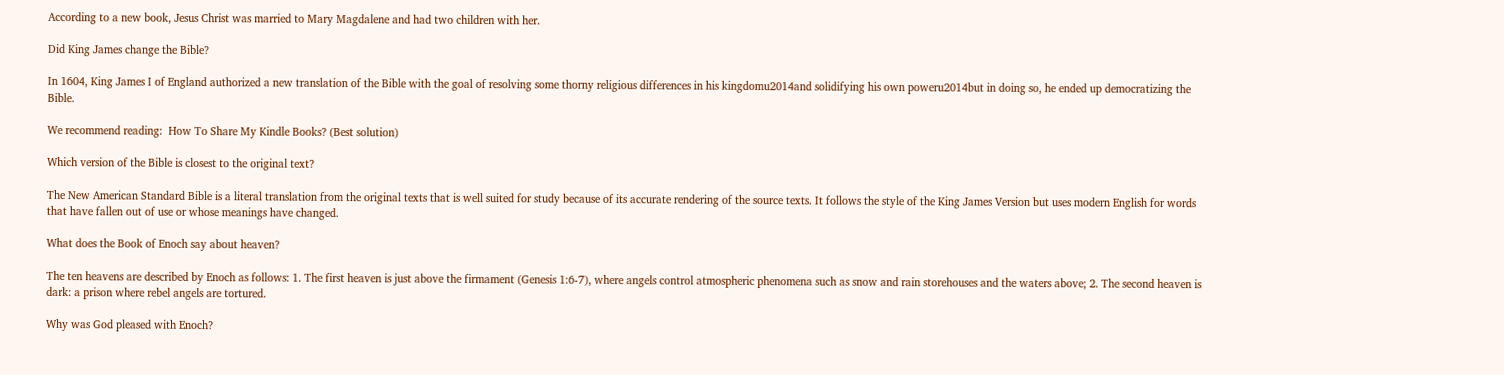According to a new book, Jesus Christ was married to Mary Magdalene and had two children with her.

Did King James change the Bible?

In 1604, King James I of England authorized a new translation of the Bible with the goal of resolving some thorny religious differences in his kingdomu2014and solidifying his own poweru2014but in doing so, he ended up democratizing the Bible.

We recommend reading:  How To Share My Kindle Books? (Best solution)

Which version of the Bible is closest to the original text?

The New American Standard Bible is a literal translation from the original texts that is well suited for study because of its accurate rendering of the source texts. It follows the style of the King James Version but uses modern English for words that have fallen out of use or whose meanings have changed.

What does the Book of Enoch say about heaven?

The ten heavens are described by Enoch as follows: 1. The first heaven is just above the firmament (Genesis 1:6-7), where angels control atmospheric phenomena such as snow and rain storehouses and the waters above; 2. The second heaven is dark: a prison where rebel angels are tortured.

Why was God pleased with Enoch?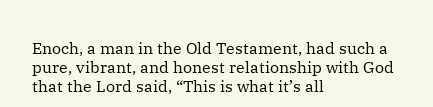Enoch, a man in the Old Testament, had such a pure, vibrant, and honest relationship with God that the Lord said, “This is what it’s all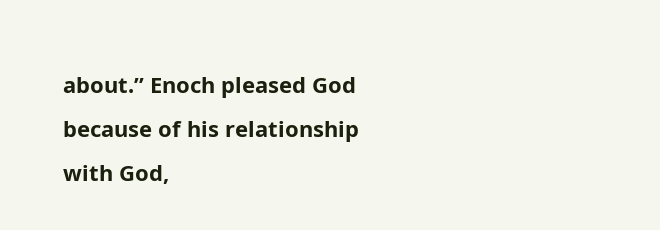about.” Enoch pleased God because of his relationship with God,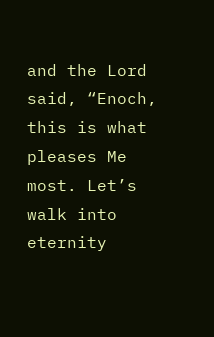and the Lord said, “Enoch, this is what pleases Me most. Let’s walk into eternity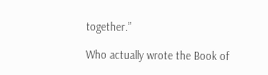together.”

Who actually wrote the Book of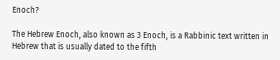Enoch?

The Hebrew Enoch, also known as 3 Enoch, is a Rabbinic text written in Hebrew that is usually dated to the fifth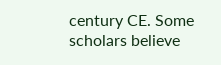century CE. Some scholars believe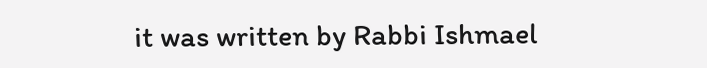it was written by Rabbi Ishmael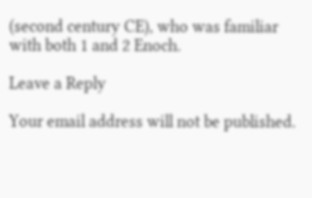(second century CE), who was familiar with both 1 and 2 Enoch.

Leave a Reply

Your email address will not be published.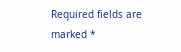Required fields are marked *